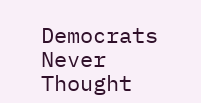Democrats Never Thought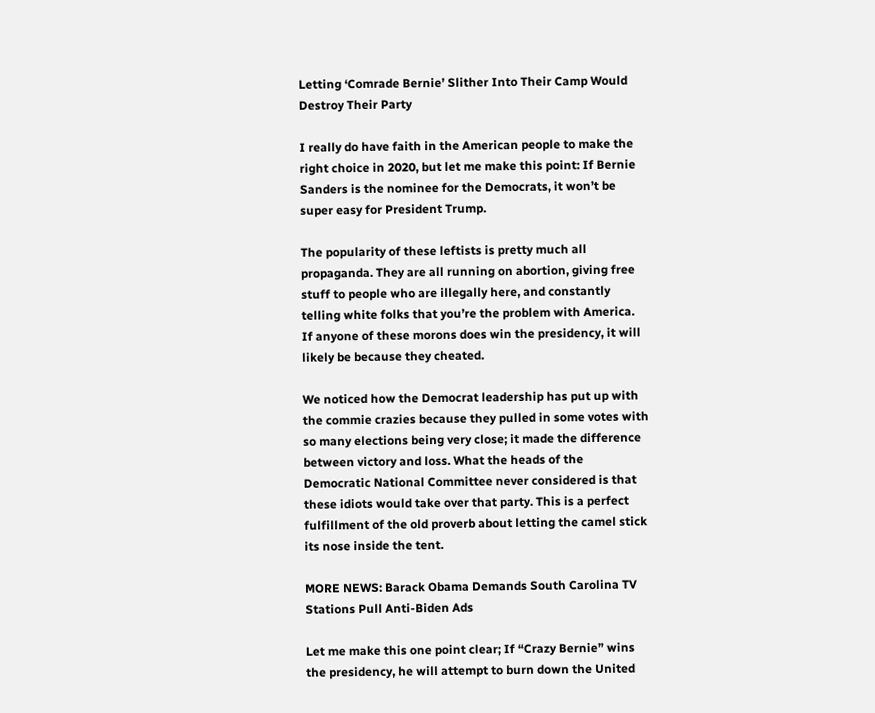Letting ‘Comrade Bernie’ Slither Into Their Camp Would Destroy Their Party

I really do have faith in the American people to make the right choice in 2020, but let me make this point: If Bernie Sanders is the nominee for the Democrats, it won’t be super easy for President Trump.

The popularity of these leftists is pretty much all propaganda. They are all running on abortion, giving free stuff to people who are illegally here, and constantly telling white folks that you’re the problem with America. If anyone of these morons does win the presidency, it will likely be because they cheated.

We noticed how the Democrat leadership has put up with the commie crazies because they pulled in some votes with so many elections being very close; it made the difference between victory and loss. What the heads of the Democratic National Committee never considered is that these idiots would take over that party. This is a perfect fulfillment of the old proverb about letting the camel stick its nose inside the tent.

MORE NEWS: Barack Obama Demands South Carolina TV Stations Pull Anti-Biden Ads

Let me make this one point clear; If “Crazy Bernie” wins the presidency, he will attempt to burn down the United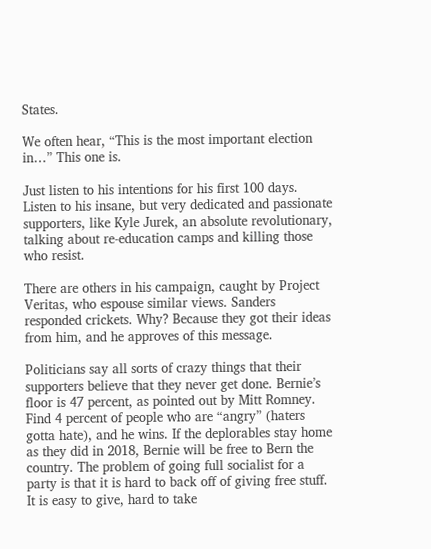States.

We often hear, “This is the most important election in…” This one is.

Just listen to his intentions for his first 100 days. Listen to his insane, but very dedicated and passionate supporters, like Kyle Jurek, an absolute revolutionary, talking about re-education camps and killing those who resist.

There are others in his campaign, caught by Project Veritas, who espouse similar views. Sanders responded crickets. Why? Because they got their ideas from him, and he approves of this message.

Politicians say all sorts of crazy things that their supporters believe that they never get done. Bernie’s floor is 47 percent, as pointed out by Mitt Romney. Find 4 percent of people who are “angry” (haters gotta hate), and he wins. If the deplorables stay home as they did in 2018, Bernie will be free to Bern the country. The problem of going full socialist for a party is that it is hard to back off of giving free stuff. It is easy to give, hard to take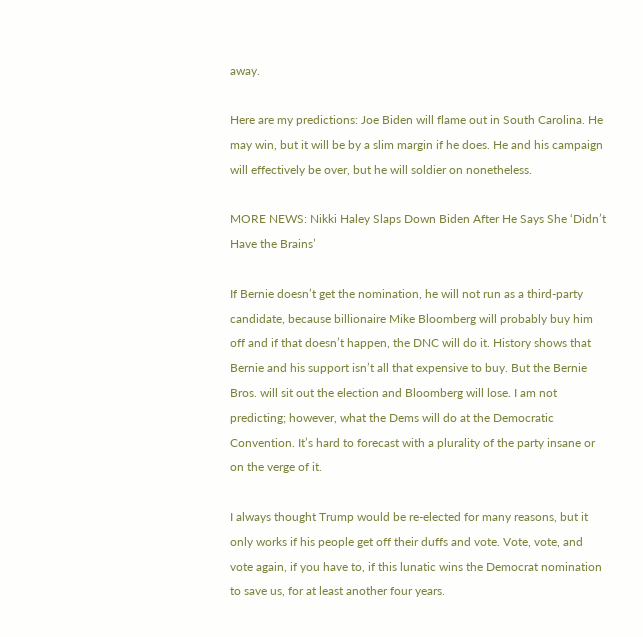away.

Here are my predictions: Joe Biden will flame out in South Carolina. He may win, but it will be by a slim margin if he does. He and his campaign will effectively be over, but he will soldier on nonetheless.

MORE NEWS: Nikki Haley Slaps Down Biden After He Says She ‘Didn’t Have the Brains’

If Bernie doesn’t get the nomination, he will not run as a third-party candidate, because billionaire Mike Bloomberg will probably buy him off and if that doesn’t happen, the DNC will do it. History shows that Bernie and his support isn’t all that expensive to buy. But the Bernie Bros. will sit out the election and Bloomberg will lose. I am not predicting; however, what the Dems will do at the Democratic Convention. It’s hard to forecast with a plurality of the party insane or on the verge of it.

I always thought Trump would be re-elected for many reasons, but it only works if his people get off their duffs and vote. Vote, vote, and vote again, if you have to, if this lunatic wins the Democrat nomination to save us, for at least another four years.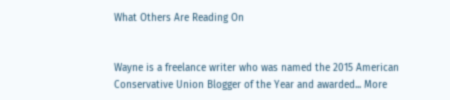What Others Are Reading On


Wayne is a freelance writer who was named the 2015 American Conservative Union Blogger of the Year and awarded... More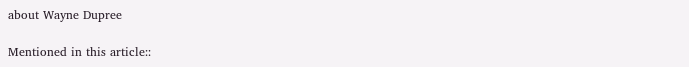about Wayne Dupree

Mentioned in this article::